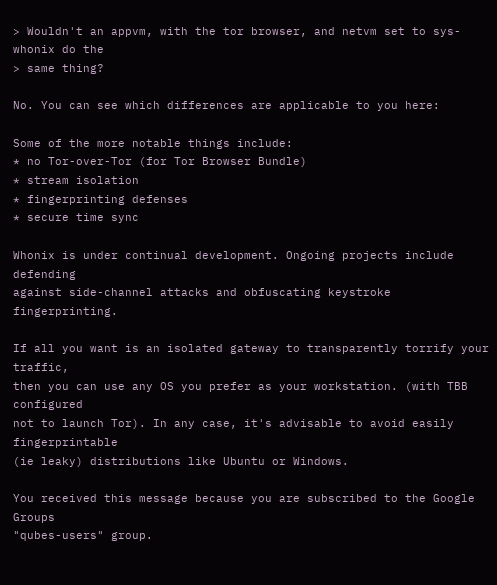> Wouldn't an appvm, with the tor browser, and netvm set to sys-whonix do the
> same thing?

No. You can see which differences are applicable to you here:

Some of the more notable things include:
* no Tor-over-Tor (for Tor Browser Bundle)
* stream isolation
* fingerprinting defenses
* secure time sync

Whonix is under continual development. Ongoing projects include defending
against side-channel attacks and obfuscating keystroke fingerprinting.

If all you want is an isolated gateway to transparently torrify your traffic,
then you can use any OS you prefer as your workstation. (with TBB configured
not to launch Tor). In any case, it's advisable to avoid easily fingerprintable
(ie leaky) distributions like Ubuntu or Windows.

You received this message because you are subscribed to the Google Groups
"qubes-users" group.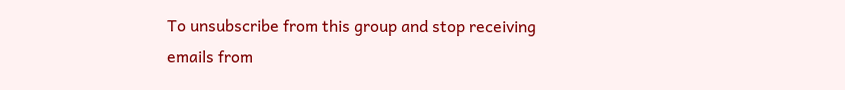To unsubscribe from this group and stop receiving emails from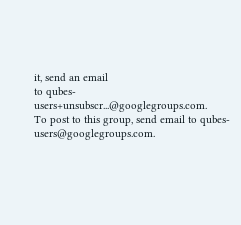it, send an email
to qubes-users+unsubscr...@googlegroups.com.
To post to this group, send email to qubes-users@googlegroups.com.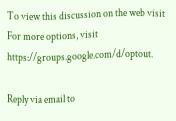To view this discussion on the web visit
For more options, visit https://groups.google.com/d/optout.

Reply via email to